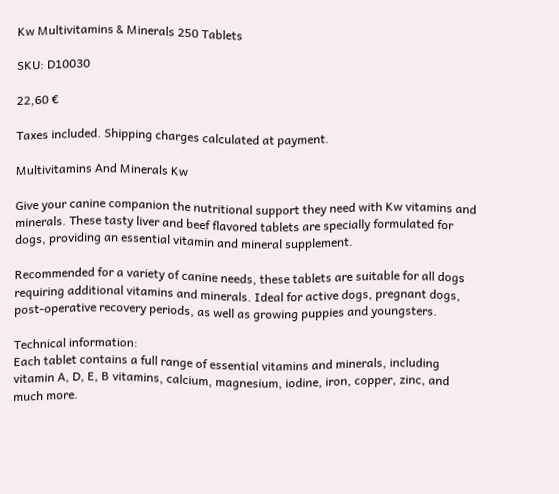Kw Multivitamins & Minerals 250 Tablets

SKU: D10030

22,60 €

Taxes included. Shipping charges calculated at payment.

Multivitamins And Minerals Kw

Give your canine companion the nutritional support they need with Kw vitamins and minerals. These tasty liver and beef flavored tablets are specially formulated for dogs, providing an essential vitamin and mineral supplement.

Recommended for a variety of canine needs, these tablets are suitable for all dogs requiring additional vitamins and minerals. Ideal for active dogs, pregnant dogs, post-operative recovery periods, as well as growing puppies and youngsters.

Technical information:
Each tablet contains a full range of essential vitamins and minerals, including vitamin A, D, E, B vitamins, calcium, magnesium, iodine, iron, copper, zinc, and much more.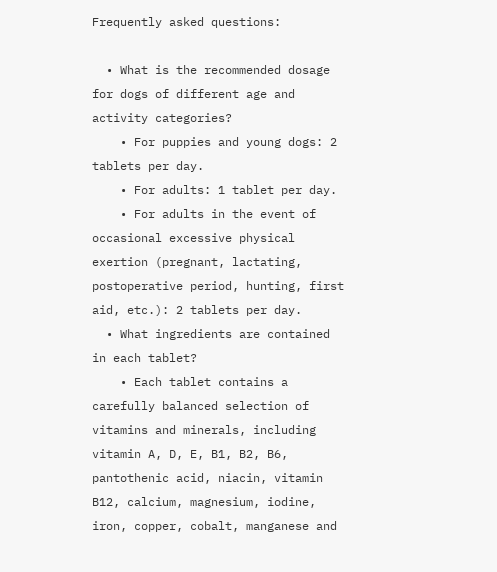Frequently asked questions:

  • What is the recommended dosage for dogs of different age and activity categories?
    • For puppies and young dogs: 2 tablets per day.
    • For adults: 1 tablet per day.
    • For adults in the event of occasional excessive physical exertion (pregnant, lactating, postoperative period, hunting, first aid, etc.): 2 tablets per day.
  • What ingredients are contained in each tablet?
    • Each tablet contains a carefully balanced selection of vitamins and minerals, including vitamin A, D, E, B1, B2, B6, pantothenic acid, niacin, vitamin B12, calcium, magnesium, iodine, iron, copper, cobalt, manganese and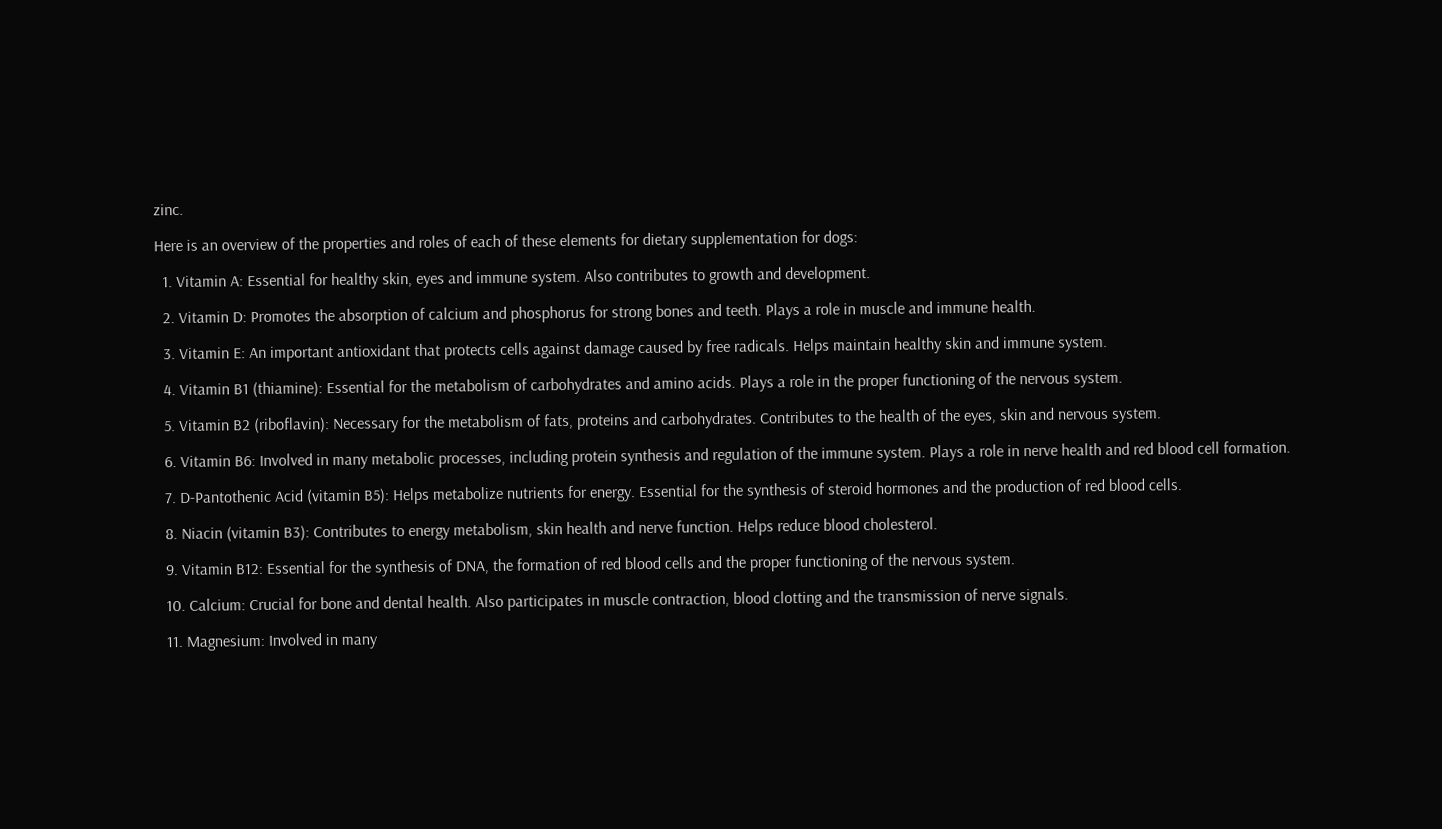zinc.

Here is an overview of the properties and roles of each of these elements for dietary supplementation for dogs:

  1. Vitamin A: Essential for healthy skin, eyes and immune system. Also contributes to growth and development.

  2. Vitamin D: Promotes the absorption of calcium and phosphorus for strong bones and teeth. Plays a role in muscle and immune health.

  3. Vitamin E: An important antioxidant that protects cells against damage caused by free radicals. Helps maintain healthy skin and immune system.

  4. Vitamin B1 (thiamine): Essential for the metabolism of carbohydrates and amino acids. Plays a role in the proper functioning of the nervous system.

  5. Vitamin B2 (riboflavin): Necessary for the metabolism of fats, proteins and carbohydrates. Contributes to the health of the eyes, skin and nervous system.

  6. Vitamin B6: Involved in many metabolic processes, including protein synthesis and regulation of the immune system. Plays a role in nerve health and red blood cell formation.

  7. D-Pantothenic Acid (vitamin B5): Helps metabolize nutrients for energy. Essential for the synthesis of steroid hormones and the production of red blood cells.

  8. Niacin (vitamin B3): Contributes to energy metabolism, skin health and nerve function. Helps reduce blood cholesterol.

  9. Vitamin B12: Essential for the synthesis of DNA, the formation of red blood cells and the proper functioning of the nervous system.

  10. Calcium: Crucial for bone and dental health. Also participates in muscle contraction, blood clotting and the transmission of nerve signals.

  11. Magnesium: Involved in many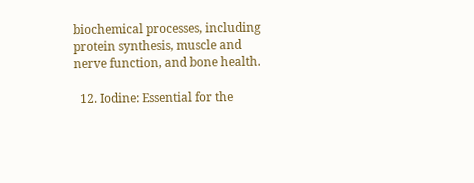biochemical processes, including protein synthesis, muscle and nerve function, and bone health.

  12. Iodine: Essential for the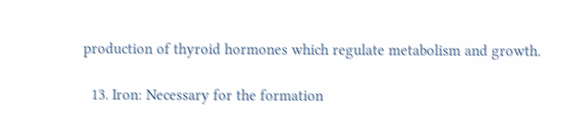production of thyroid hormones which regulate metabolism and growth.

  13. Iron: Necessary for the formation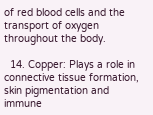of red blood cells and the transport of oxygen throughout the body.

  14. Copper: Plays a role in connective tissue formation, skin pigmentation and immune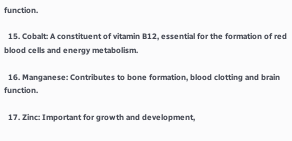function.

  15. Cobalt: A constituent of vitamin B12, essential for the formation of red blood cells and energy metabolism.

  16. Manganese: Contributes to bone formation, blood clotting and brain function.

  17. Zinc: Important for growth and development,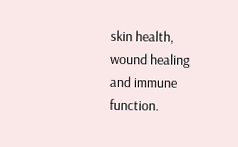skin health, wound healing and immune function.